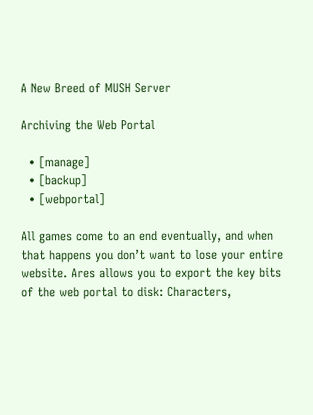A New Breed of MUSH Server

Archiving the Web Portal

  • [manage]
  • [backup]
  • [webportal]

All games come to an end eventually, and when that happens you don’t want to lose your entire website. Ares allows you to export the key bits of the web portal to disk: Characters,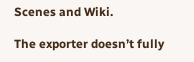Scenes and Wiki.

The exporter doesn’t fully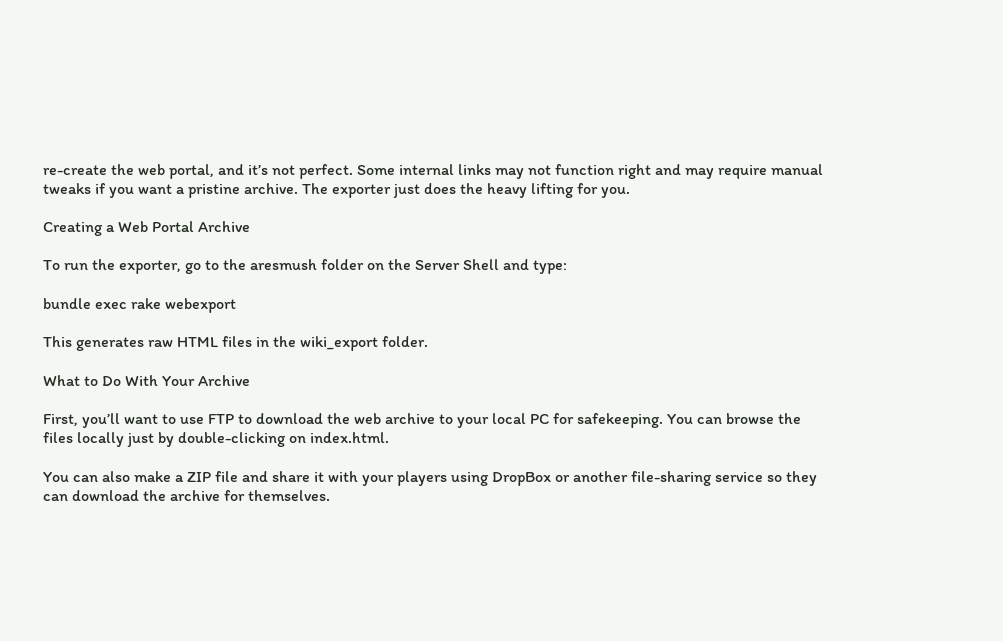re-create the web portal, and it’s not perfect. Some internal links may not function right and may require manual tweaks if you want a pristine archive. The exporter just does the heavy lifting for you.

Creating a Web Portal Archive

To run the exporter, go to the aresmush folder on the Server Shell and type:

bundle exec rake webexport

This generates raw HTML files in the wiki_export folder.

What to Do With Your Archive

First, you’ll want to use FTP to download the web archive to your local PC for safekeeping. You can browse the files locally just by double-clicking on index.html.

You can also make a ZIP file and share it with your players using DropBox or another file-sharing service so they can download the archive for themselves.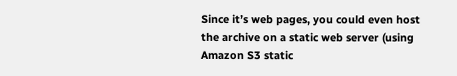Since it’s web pages, you could even host the archive on a static web server (using Amazon S3 static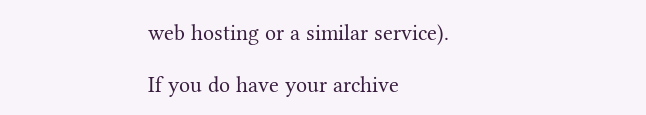web hosting or a similar service).

If you do have your archive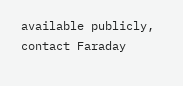available publicly, contact Faraday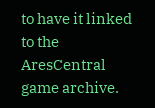to have it linked to the AresCentral game archive.